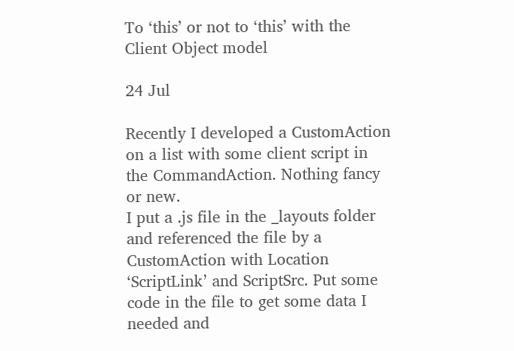To ‘this’ or not to ‘this’ with the Client Object model

24 Jul

Recently I developed a CustomAction on a list with some client script in the CommandAction. Nothing fancy or new.
I put a .js file in the _layouts folder and referenced the file by a CustomAction with Location ‘ScriptLink’ and ScriptSrc. Put some code in the file to get some data I needed and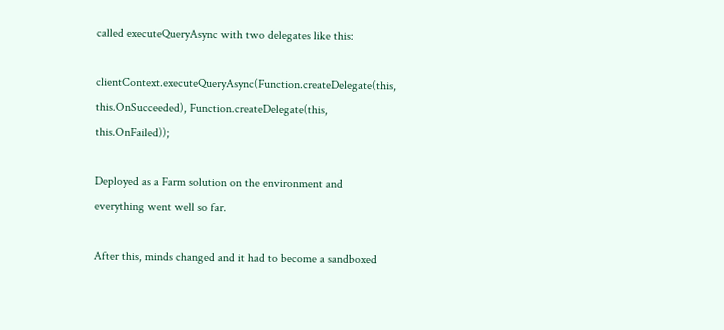called executeQueryAsync with two delegates like this:

clientContext.executeQueryAsync(Function.createDelegate(this, this.OnSucceeded), Function.createDelegate(this, this.OnFailed));

Deployed as a Farm solution on the environment and everything went well so far.

After this, minds changed and it had to become a sandboxed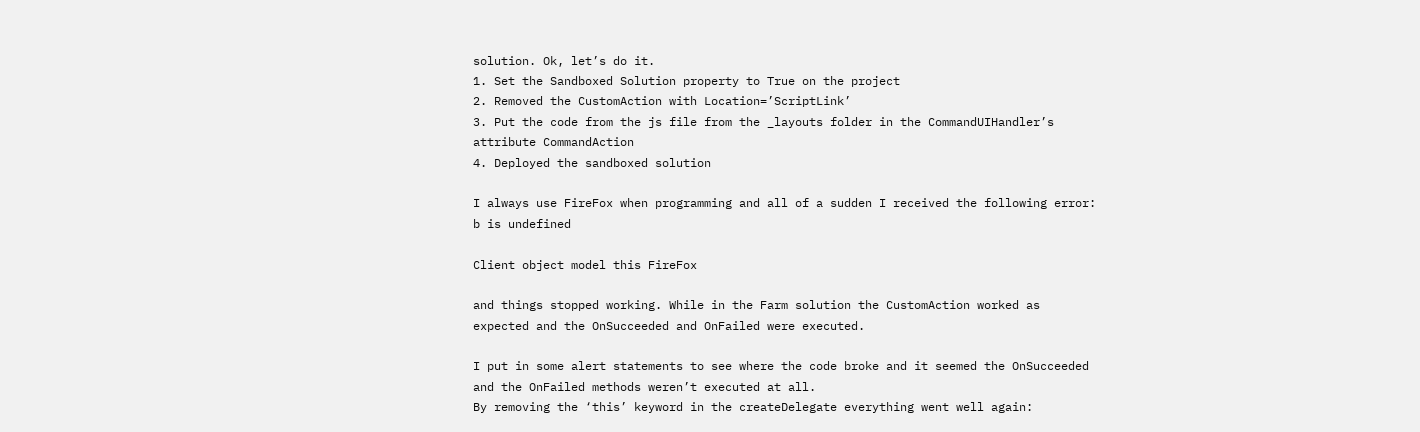solution. Ok, let’s do it.
1. Set the Sandboxed Solution property to True on the project
2. Removed the CustomAction with Location=’ScriptLink’
3. Put the code from the js file from the _layouts folder in the CommandUIHandler’s attribute CommandAction
4. Deployed the sandboxed solution

I always use FireFox when programming and all of a sudden I received the following error:
b is undefined

Client object model this FireFox

and things stopped working. While in the Farm solution the CustomAction worked as expected and the OnSucceeded and OnFailed were executed.

I put in some alert statements to see where the code broke and it seemed the OnSucceeded and the OnFailed methods weren’t executed at all.
By removing the ‘this’ keyword in the createDelegate everything went well again: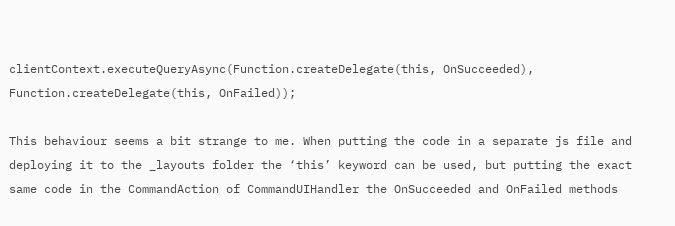clientContext.executeQueryAsync(Function.createDelegate(this, OnSucceeded), Function.createDelegate(this, OnFailed));

This behaviour seems a bit strange to me. When putting the code in a separate js file and deploying it to the _layouts folder the ‘this’ keyword can be used, but putting the exact same code in the CommandAction of CommandUIHandler the OnSucceeded and OnFailed methods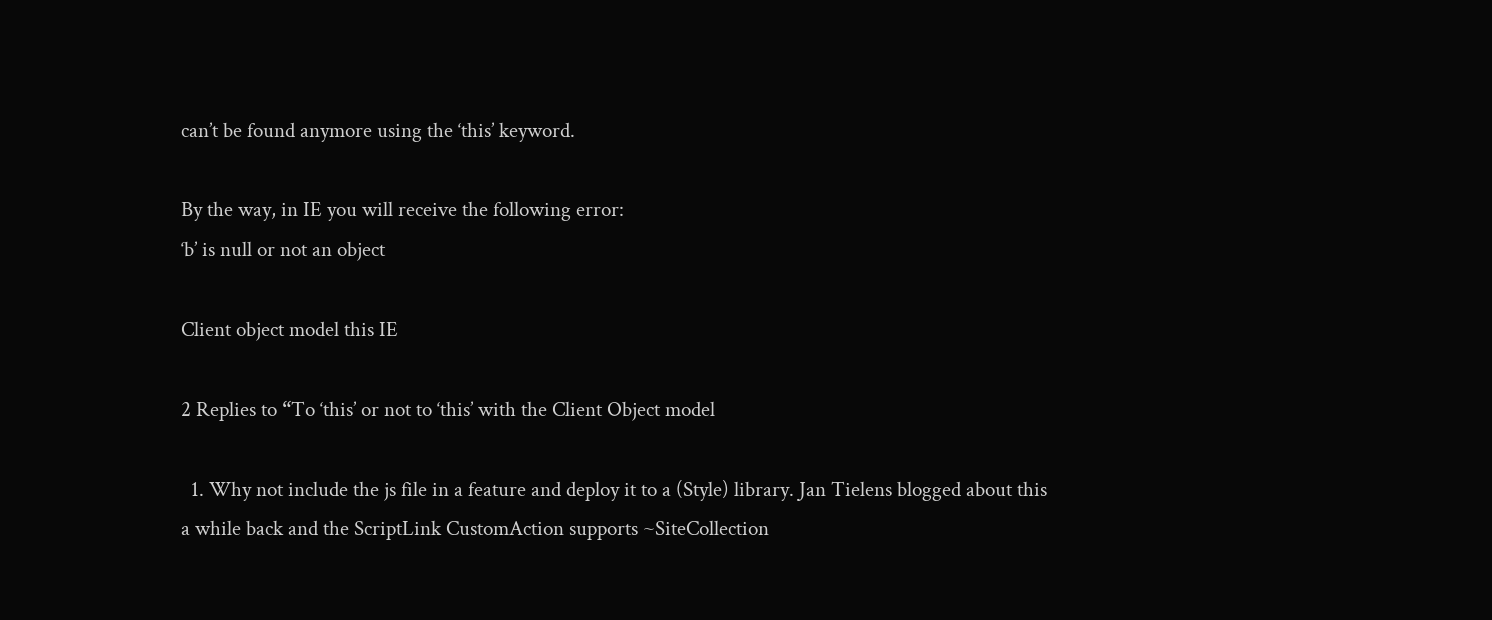can’t be found anymore using the ‘this’ keyword.

By the way, in IE you will receive the following error:
‘b’ is null or not an object

Client object model this IE

2 Replies to “To ‘this’ or not to ‘this’ with the Client Object model

  1. Why not include the js file in a feature and deploy it to a (Style) library. Jan Tielens blogged about this a while back and the ScriptLink CustomAction supports ~SiteCollection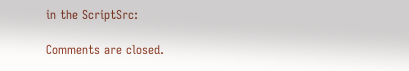in the ScriptSrc:

Comments are closed.